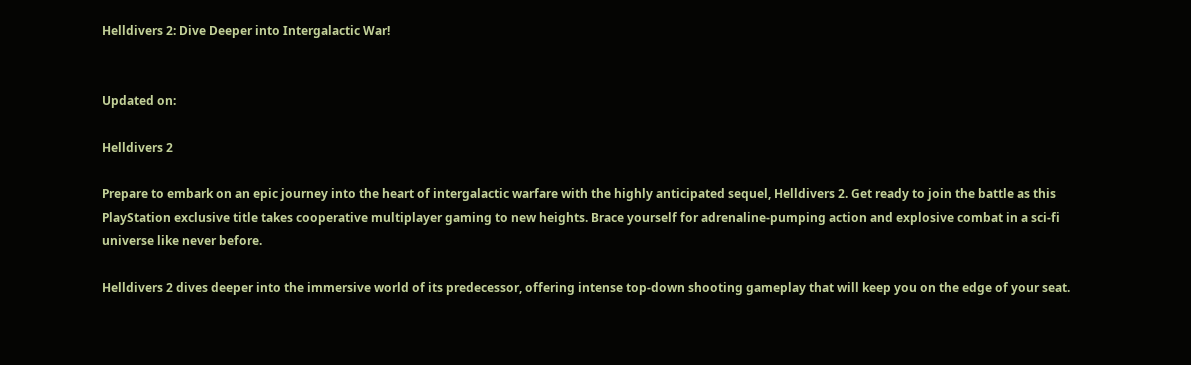Helldivers 2: Dive Deeper into Intergalactic War!


Updated on:

Helldivers 2

Prepare to embark on an epic journey into the heart of intergalactic warfare with the highly anticipated sequel, Helldivers 2. Get ready to join the battle as this PlayStation exclusive title takes cooperative multiplayer gaming to new heights. Brace yourself for adrenaline-pumping action and explosive combat in a sci-fi universe like never before.

Helldivers 2 dives deeper into the immersive world of its predecessor, offering intense top-down shooting gameplay that will keep you on the edge of your seat.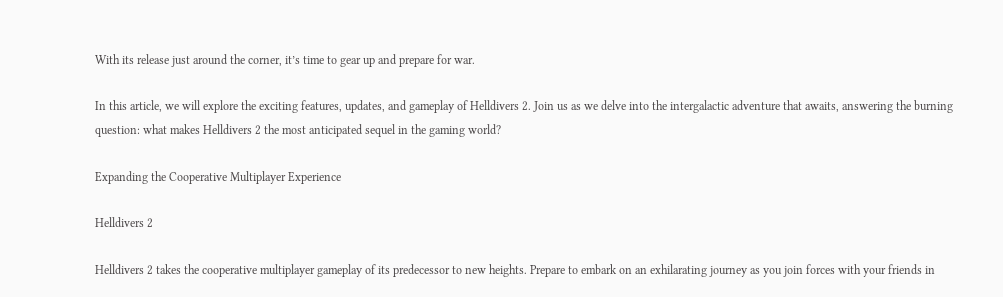With its release just around the corner, it’s time to gear up and prepare for war.

In this article, we will explore the exciting features, updates, and gameplay of Helldivers 2. Join us as we delve into the intergalactic adventure that awaits, answering the burning question: what makes Helldivers 2 the most anticipated sequel in the gaming world?

Expanding the Cooperative Multiplayer Experience

Helldivers 2

Helldivers 2 takes the cooperative multiplayer gameplay of its predecessor to new heights. Prepare to embark on an exhilarating journey as you join forces with your friends in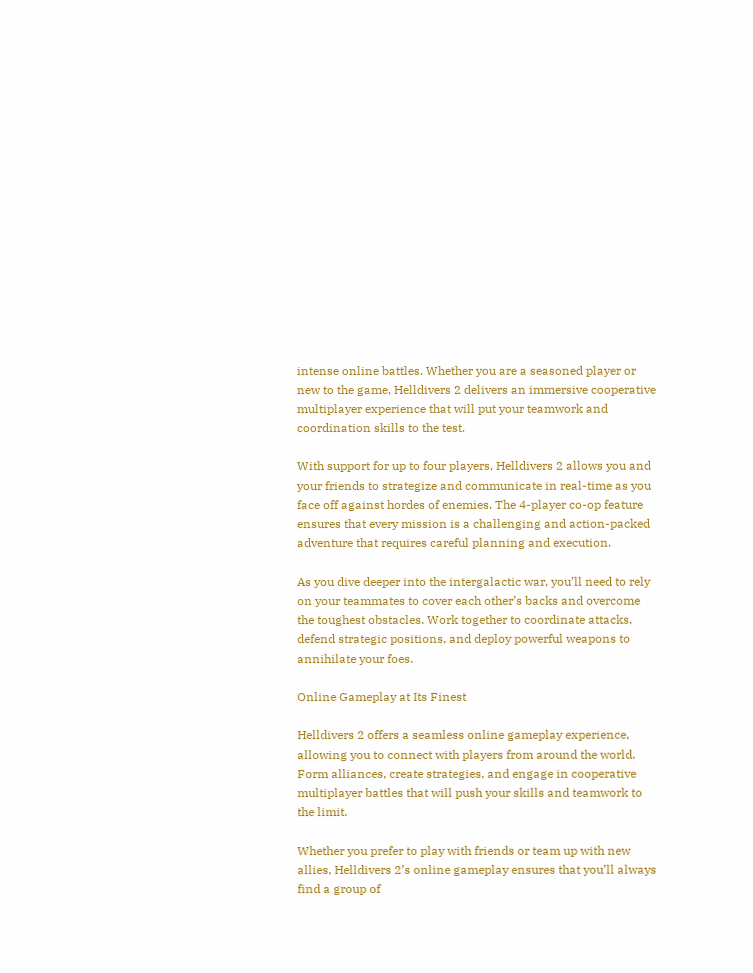intense online battles. Whether you are a seasoned player or new to the game, Helldivers 2 delivers an immersive cooperative multiplayer experience that will put your teamwork and coordination skills to the test.

With support for up to four players, Helldivers 2 allows you and your friends to strategize and communicate in real-time as you face off against hordes of enemies. The 4-player co-op feature ensures that every mission is a challenging and action-packed adventure that requires careful planning and execution.

As you dive deeper into the intergalactic war, you’ll need to rely on your teammates to cover each other’s backs and overcome the toughest obstacles. Work together to coordinate attacks, defend strategic positions, and deploy powerful weapons to annihilate your foes.

Online Gameplay at Its Finest

Helldivers 2 offers a seamless online gameplay experience, allowing you to connect with players from around the world. Form alliances, create strategies, and engage in cooperative multiplayer battles that will push your skills and teamwork to the limit.

Whether you prefer to play with friends or team up with new allies, Helldivers 2’s online gameplay ensures that you’ll always find a group of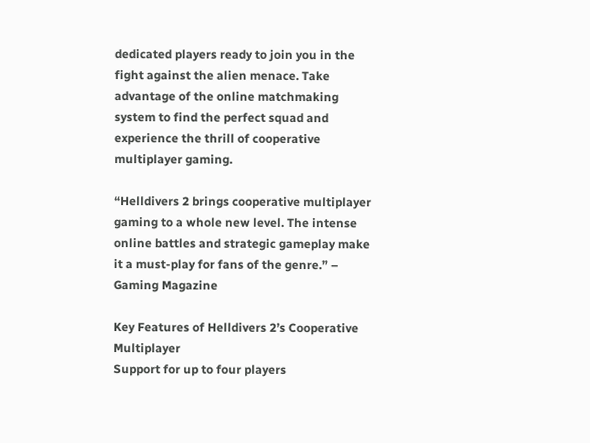dedicated players ready to join you in the fight against the alien menace. Take advantage of the online matchmaking system to find the perfect squad and experience the thrill of cooperative multiplayer gaming.

“Helldivers 2 brings cooperative multiplayer gaming to a whole new level. The intense online battles and strategic gameplay make it a must-play for fans of the genre.” – Gaming Magazine

Key Features of Helldivers 2’s Cooperative Multiplayer
Support for up to four players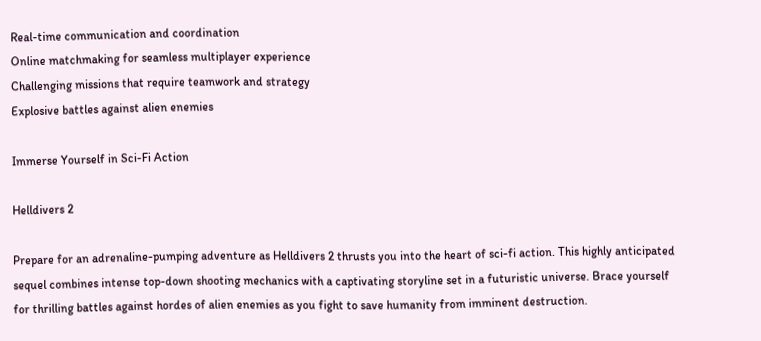Real-time communication and coordination
Online matchmaking for seamless multiplayer experience
Challenging missions that require teamwork and strategy
Explosive battles against alien enemies

Immerse Yourself in Sci-Fi Action

Helldivers 2

Prepare for an adrenaline-pumping adventure as Helldivers 2 thrusts you into the heart of sci-fi action. This highly anticipated sequel combines intense top-down shooting mechanics with a captivating storyline set in a futuristic universe. Brace yourself for thrilling battles against hordes of alien enemies as you fight to save humanity from imminent destruction.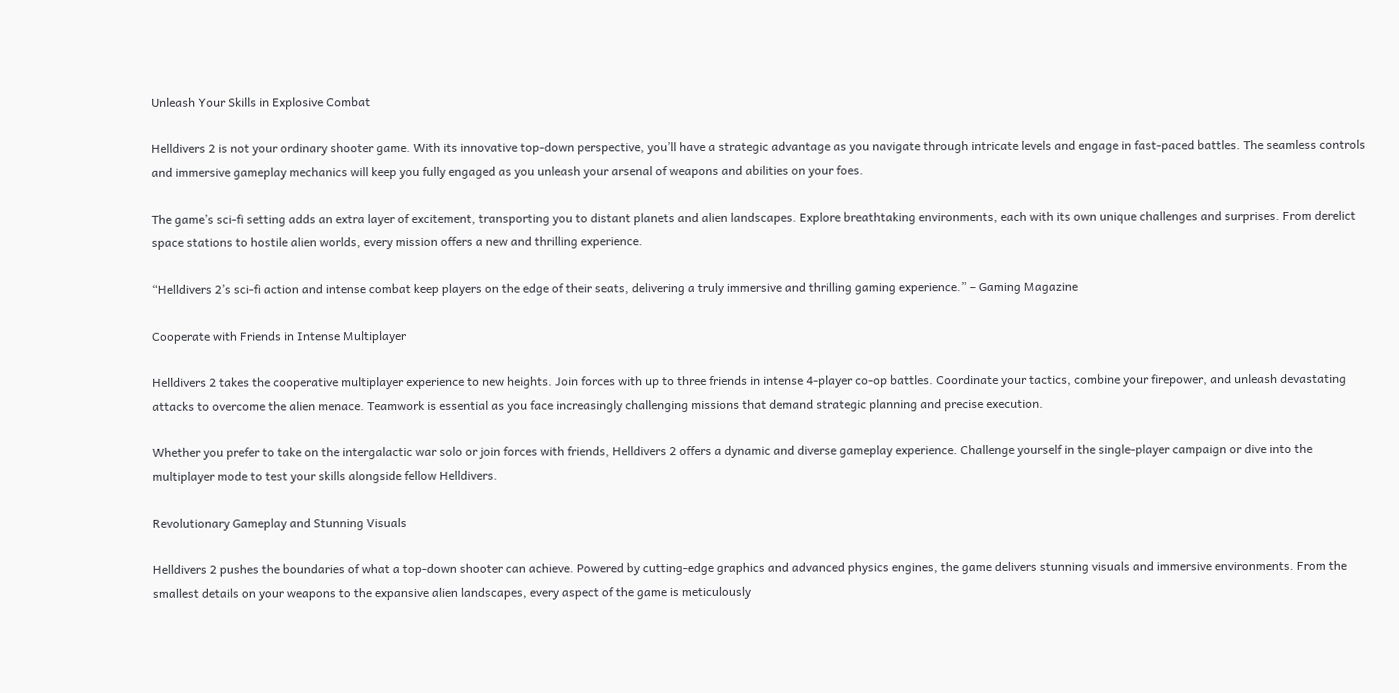Unleash Your Skills in Explosive Combat

Helldivers 2 is not your ordinary shooter game. With its innovative top-down perspective, you’ll have a strategic advantage as you navigate through intricate levels and engage in fast-paced battles. The seamless controls and immersive gameplay mechanics will keep you fully engaged as you unleash your arsenal of weapons and abilities on your foes.

The game’s sci-fi setting adds an extra layer of excitement, transporting you to distant planets and alien landscapes. Explore breathtaking environments, each with its own unique challenges and surprises. From derelict space stations to hostile alien worlds, every mission offers a new and thrilling experience.

“Helldivers 2’s sci-fi action and intense combat keep players on the edge of their seats, delivering a truly immersive and thrilling gaming experience.” – Gaming Magazine

Cooperate with Friends in Intense Multiplayer

Helldivers 2 takes the cooperative multiplayer experience to new heights. Join forces with up to three friends in intense 4-player co-op battles. Coordinate your tactics, combine your firepower, and unleash devastating attacks to overcome the alien menace. Teamwork is essential as you face increasingly challenging missions that demand strategic planning and precise execution.

Whether you prefer to take on the intergalactic war solo or join forces with friends, Helldivers 2 offers a dynamic and diverse gameplay experience. Challenge yourself in the single-player campaign or dive into the multiplayer mode to test your skills alongside fellow Helldivers.

Revolutionary Gameplay and Stunning Visuals

Helldivers 2 pushes the boundaries of what a top-down shooter can achieve. Powered by cutting-edge graphics and advanced physics engines, the game delivers stunning visuals and immersive environments. From the smallest details on your weapons to the expansive alien landscapes, every aspect of the game is meticulously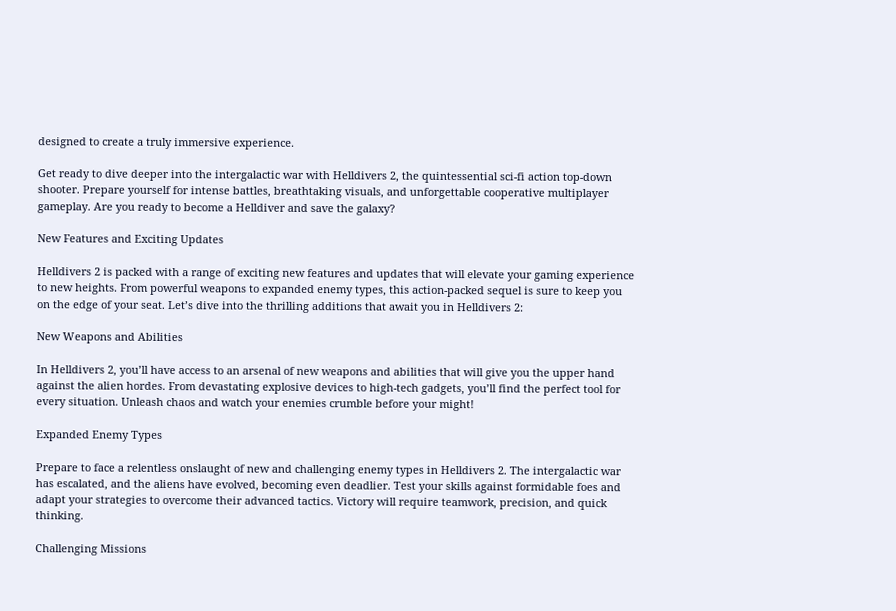designed to create a truly immersive experience.

Get ready to dive deeper into the intergalactic war with Helldivers 2, the quintessential sci-fi action top-down shooter. Prepare yourself for intense battles, breathtaking visuals, and unforgettable cooperative multiplayer gameplay. Are you ready to become a Helldiver and save the galaxy?

New Features and Exciting Updates

Helldivers 2 is packed with a range of exciting new features and updates that will elevate your gaming experience to new heights. From powerful weapons to expanded enemy types, this action-packed sequel is sure to keep you on the edge of your seat. Let’s dive into the thrilling additions that await you in Helldivers 2:

New Weapons and Abilities

In Helldivers 2, you’ll have access to an arsenal of new weapons and abilities that will give you the upper hand against the alien hordes. From devastating explosive devices to high-tech gadgets, you’ll find the perfect tool for every situation. Unleash chaos and watch your enemies crumble before your might!

Expanded Enemy Types

Prepare to face a relentless onslaught of new and challenging enemy types in Helldivers 2. The intergalactic war has escalated, and the aliens have evolved, becoming even deadlier. Test your skills against formidable foes and adapt your strategies to overcome their advanced tactics. Victory will require teamwork, precision, and quick thinking.

Challenging Missions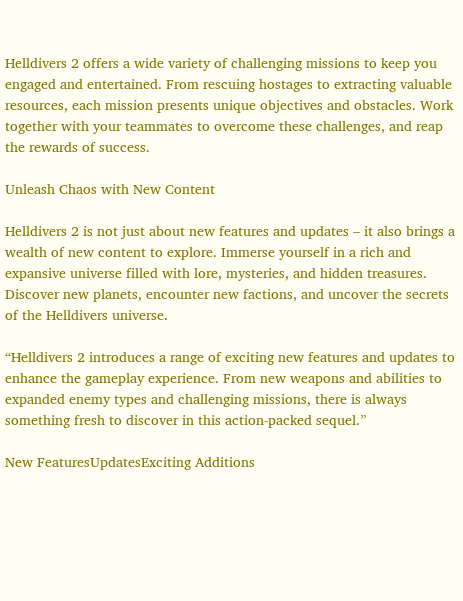Helldivers 2 offers a wide variety of challenging missions to keep you engaged and entertained. From rescuing hostages to extracting valuable resources, each mission presents unique objectives and obstacles. Work together with your teammates to overcome these challenges, and reap the rewards of success.

Unleash Chaos with New Content

Helldivers 2 is not just about new features and updates – it also brings a wealth of new content to explore. Immerse yourself in a rich and expansive universe filled with lore, mysteries, and hidden treasures. Discover new planets, encounter new factions, and uncover the secrets of the Helldivers universe.

“Helldivers 2 introduces a range of exciting new features and updates to enhance the gameplay experience. From new weapons and abilities to expanded enemy types and challenging missions, there is always something fresh to discover in this action-packed sequel.”

New FeaturesUpdatesExciting Additions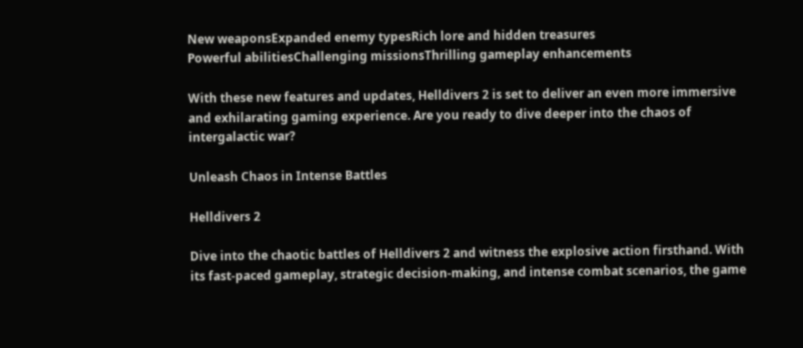New weaponsExpanded enemy typesRich lore and hidden treasures
Powerful abilitiesChallenging missionsThrilling gameplay enhancements

With these new features and updates, Helldivers 2 is set to deliver an even more immersive and exhilarating gaming experience. Are you ready to dive deeper into the chaos of intergalactic war?

Unleash Chaos in Intense Battles

Helldivers 2

Dive into the chaotic battles of Helldivers 2 and witness the explosive action firsthand. With its fast-paced gameplay, strategic decision-making, and intense combat scenarios, the game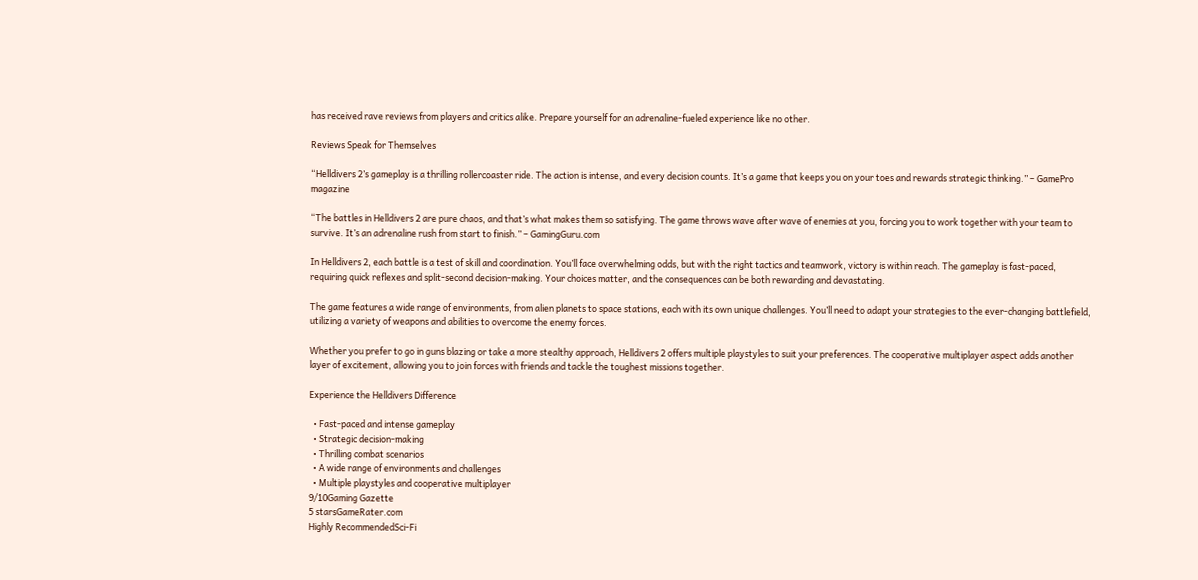has received rave reviews from players and critics alike. Prepare yourself for an adrenaline-fueled experience like no other.

Reviews Speak for Themselves

“Helldivers 2’s gameplay is a thrilling rollercoaster ride. The action is intense, and every decision counts. It’s a game that keeps you on your toes and rewards strategic thinking.” – GamePro magazine

“The battles in Helldivers 2 are pure chaos, and that’s what makes them so satisfying. The game throws wave after wave of enemies at you, forcing you to work together with your team to survive. It’s an adrenaline rush from start to finish.” – GamingGuru.com

In Helldivers 2, each battle is a test of skill and coordination. You’ll face overwhelming odds, but with the right tactics and teamwork, victory is within reach. The gameplay is fast-paced, requiring quick reflexes and split-second decision-making. Your choices matter, and the consequences can be both rewarding and devastating.

The game features a wide range of environments, from alien planets to space stations, each with its own unique challenges. You’ll need to adapt your strategies to the ever-changing battlefield, utilizing a variety of weapons and abilities to overcome the enemy forces.

Whether you prefer to go in guns blazing or take a more stealthy approach, Helldivers 2 offers multiple playstyles to suit your preferences. The cooperative multiplayer aspect adds another layer of excitement, allowing you to join forces with friends and tackle the toughest missions together.

Experience the Helldivers Difference

  • Fast-paced and intense gameplay
  • Strategic decision-making
  • Thrilling combat scenarios
  • A wide range of environments and challenges
  • Multiple playstyles and cooperative multiplayer
9/10Gaming Gazette
5 starsGameRater.com
Highly RecommendedSci-Fi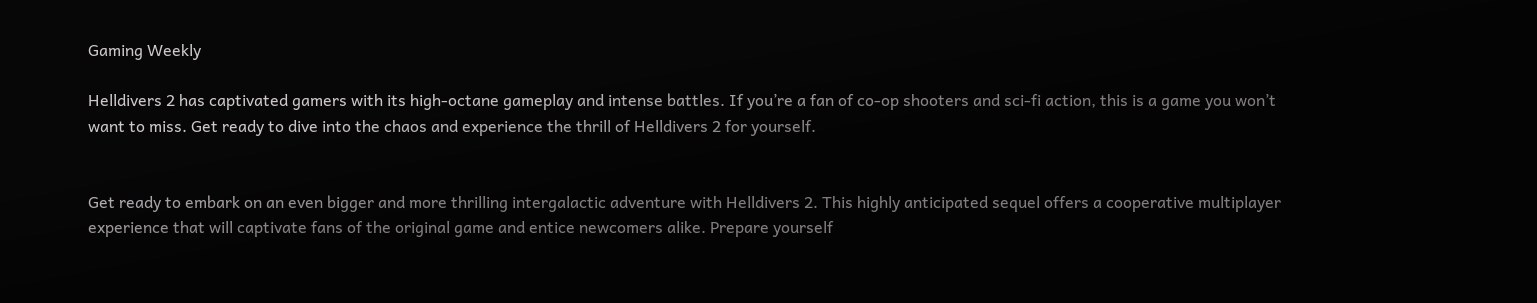Gaming Weekly

Helldivers 2 has captivated gamers with its high-octane gameplay and intense battles. If you’re a fan of co-op shooters and sci-fi action, this is a game you won’t want to miss. Get ready to dive into the chaos and experience the thrill of Helldivers 2 for yourself.


Get ready to embark on an even bigger and more thrilling intergalactic adventure with Helldivers 2. This highly anticipated sequel offers a cooperative multiplayer experience that will captivate fans of the original game and entice newcomers alike. Prepare yourself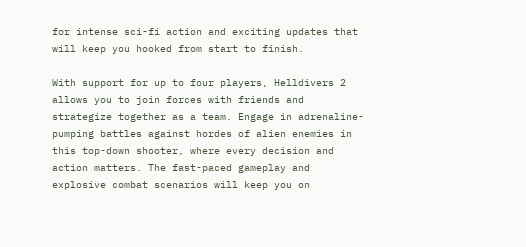for intense sci-fi action and exciting updates that will keep you hooked from start to finish.

With support for up to four players, Helldivers 2 allows you to join forces with friends and strategize together as a team. Engage in adrenaline-pumping battles against hordes of alien enemies in this top-down shooter, where every decision and action matters. The fast-paced gameplay and explosive combat scenarios will keep you on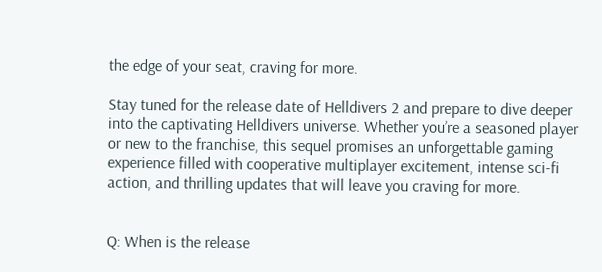the edge of your seat, craving for more.

Stay tuned for the release date of Helldivers 2 and prepare to dive deeper into the captivating Helldivers universe. Whether you’re a seasoned player or new to the franchise, this sequel promises an unforgettable gaming experience filled with cooperative multiplayer excitement, intense sci-fi action, and thrilling updates that will leave you craving for more.


Q: When is the release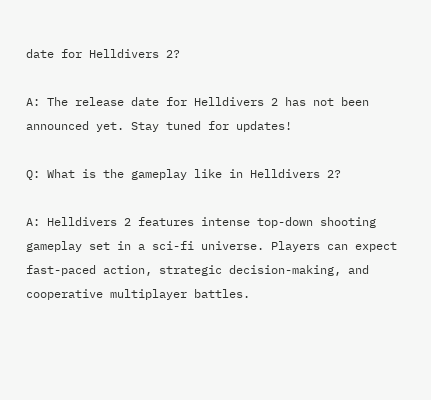date for Helldivers 2?

A: The release date for Helldivers 2 has not been announced yet. Stay tuned for updates!

Q: What is the gameplay like in Helldivers 2?

A: Helldivers 2 features intense top-down shooting gameplay set in a sci-fi universe. Players can expect fast-paced action, strategic decision-making, and cooperative multiplayer battles.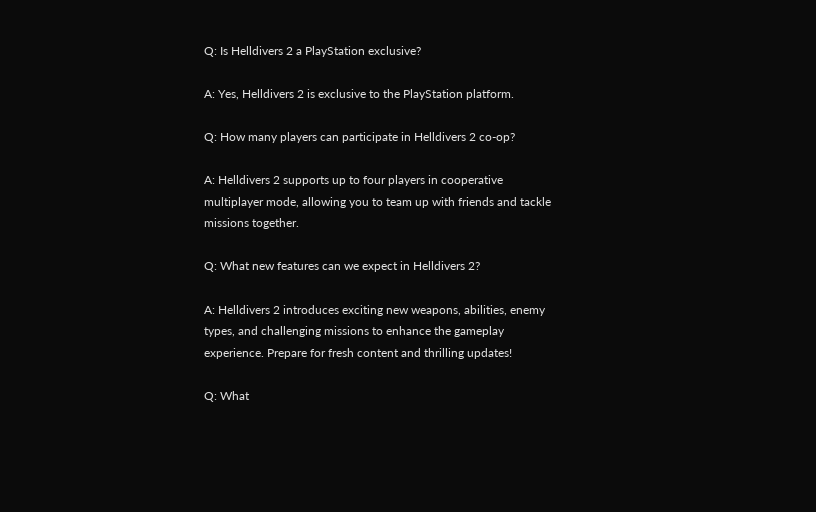Q: Is Helldivers 2 a PlayStation exclusive?

A: Yes, Helldivers 2 is exclusive to the PlayStation platform.

Q: How many players can participate in Helldivers 2 co-op?

A: Helldivers 2 supports up to four players in cooperative multiplayer mode, allowing you to team up with friends and tackle missions together.

Q: What new features can we expect in Helldivers 2?

A: Helldivers 2 introduces exciting new weapons, abilities, enemy types, and challenging missions to enhance the gameplay experience. Prepare for fresh content and thrilling updates!

Q: What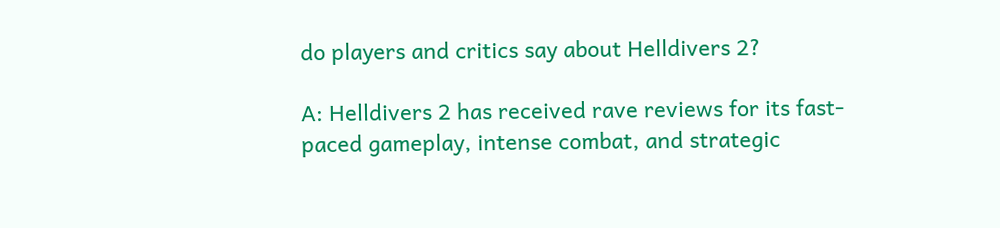do players and critics say about Helldivers 2?

A: Helldivers 2 has received rave reviews for its fast-paced gameplay, intense combat, and strategic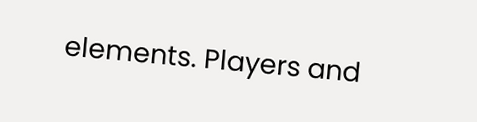elements. Players and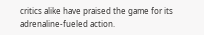critics alike have praised the game for its adrenaline-fueled action.